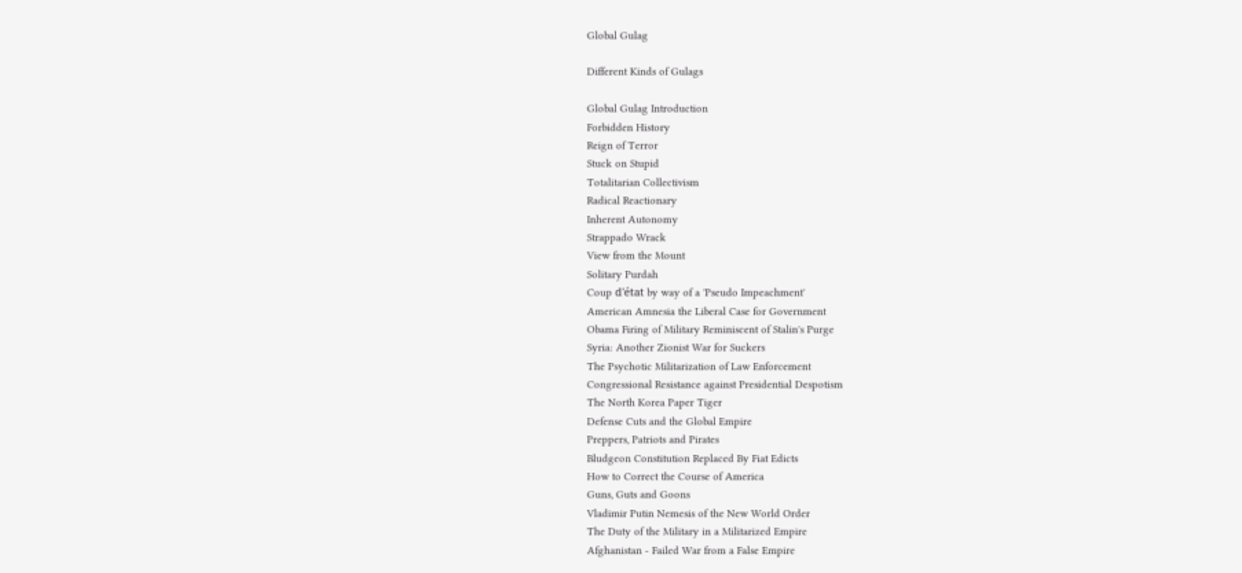Global Gulag

Different Kinds of Gulags

Global Gulag Introduction
Forbidden History
Reign of Terror
Stuck on Stupid
Totalitarian Collectivism
Radical Reactionary
Inherent Autonomy
Strappado Wrack
View from the Mount
Solitary Purdah
Coup d'état by way of a 'Pseudo Impeachment'
American Amnesia the Liberal Case for Government
Obama Firing of Military Reminiscent of Stalin's Purge
Syria: Another Zionist War for Suckers
The Psychotic Militarization of Law Enforcement
Congressional Resistance against Presidential Despotism
The North Korea Paper Tiger
Defense Cuts and the Global Empire
Preppers, Patriots and Pirates
Bludgeon Constitution Replaced By Fiat Edicts
How to Correct the Course of America
Guns, Guts and Goons
Vladimir Putin Nemesis of the New World Order
The Duty of the Military in a Militarized Empire
Afghanistan - Failed War from a False Empire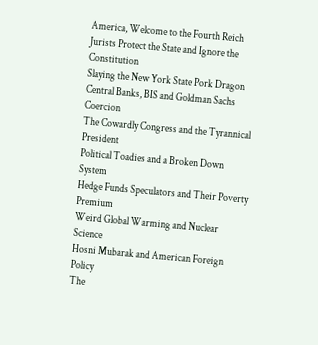America, Welcome to the Fourth Reich
Jurists Protect the State and Ignore the Constitution
Slaying the New York State Pork Dragon
Central Banks, BIS and Goldman Sachs Coercion
The Cowardly Congress and the Tyrannical President
Political Toadies and a Broken Down System
Hedge Funds Speculators and Their Poverty Premium
Weird Global Warming and Nuclear Science
Hosni Mubarak and American Foreign Policy
The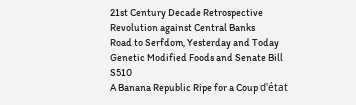21st Century Decade Retrospective
Revolution against Central Banks
Road to Serfdom, Yesterday and Today
Genetic Modified Foods and Senate Bill S510
A Banana Republic Ripe for a Coup d'état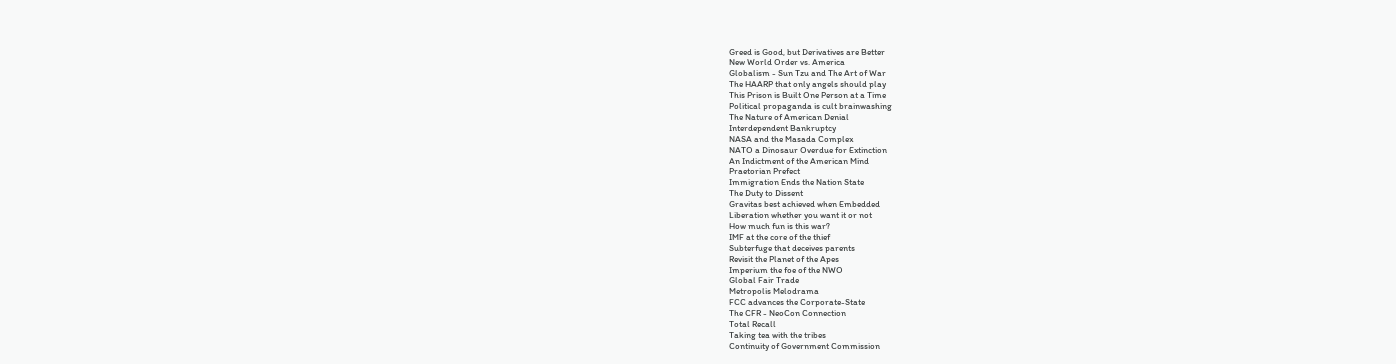Greed is Good, but Derivatives are Better
New World Order vs. America
Globalism - Sun Tzu and The Art of War
The HAARP that only angels should play
This Prison is Built One Person at a Time
Political propaganda is cult brainwashing
The Nature of American Denial
Interdependent Bankruptcy
NASA and the Masada Complex
NATO a Dinosaur Overdue for Extinction
An Indictment of the American Mind
Praetorian Prefect
Immigration Ends the Nation State
The Duty to Dissent
Gravitas best achieved when Embedded
Liberation whether you want it or not
How much fun is this war?
IMF at the core of the thief
Subterfuge that deceives parents
Revisit the Planet of the Apes
Imperium the foe of the NWO
Global Fair Trade
Metropolis Melodrama
FCC advances the Corporate-State
The CFR - NeoCon Connection
Total Recall
Taking tea with the tribes
Continuity of Government Commission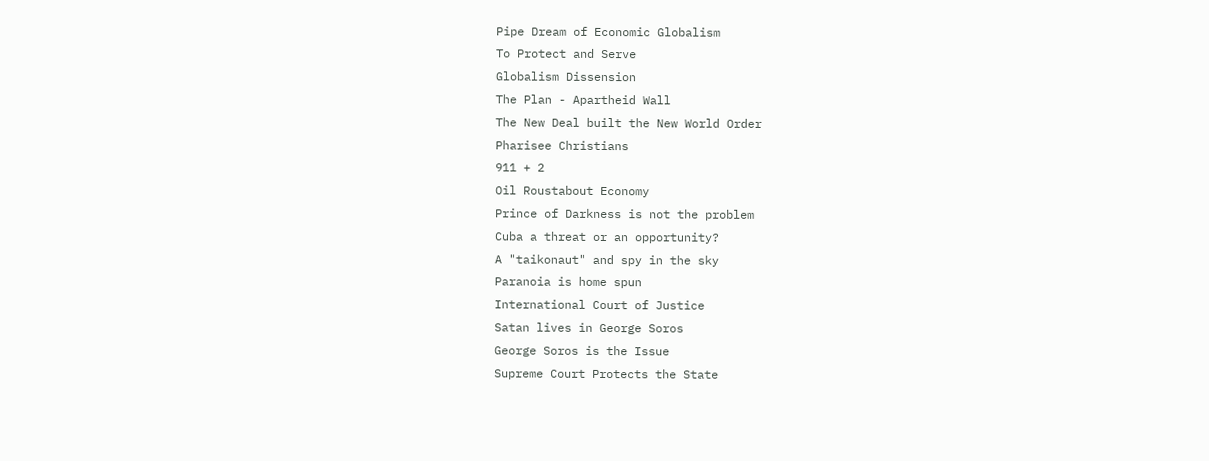Pipe Dream of Economic Globalism
To Protect and Serve
Globalism Dissension
The Plan - Apartheid Wall
The New Deal built the New World Order
Pharisee Christians
911 + 2
Oil Roustabout Economy
Prince of Darkness is not the problem
Cuba a threat or an opportunity?
A "taikonaut" and spy in the sky
Paranoia is home spun
International Court of Justice
Satan lives in George Soros
George Soros is the Issue
Supreme Court Protects the State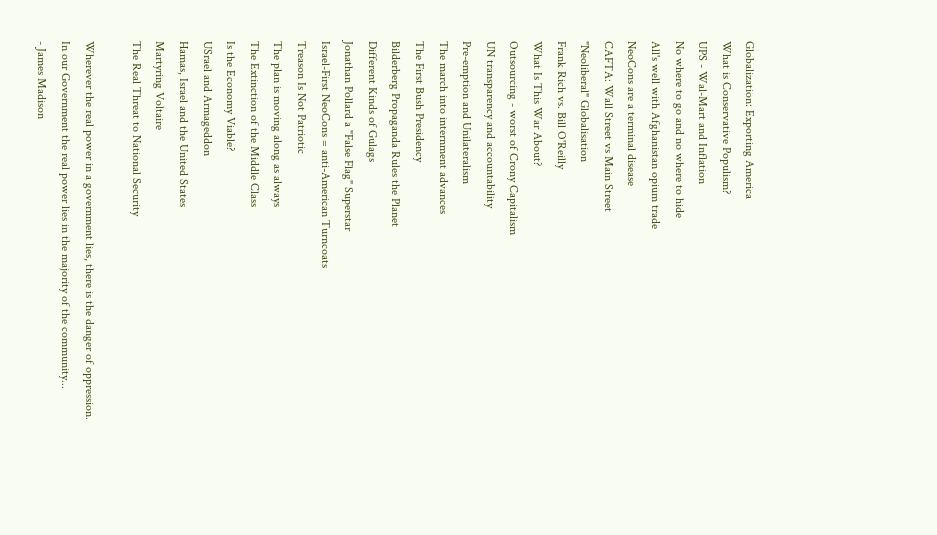Globalization: Exporting America
What is Conservative Populism?
UPS - Wal-Mart and Inflation
No where to go and no where to hide
All's well with Afghanistan opium trade
NeoCons are a terminal disease
CAFTA: Wall Street vs Main Street
"Neoliberal" Globalisation
Frank Rich vs. Bill O'Reilly
What Is This War About?
Outsourcing - worst of Crony Capitalism
UN transparency and accountability
Pre-emption and Unilateralism
The march into internment advances
The First Bush Presidency
Bilderberg Propaganda Rules the Planet
Different Kinds of Gulags
Jonathan Pollard a "False Flag" Superstar
Israel-First NeoCons = anti-American Turncoats
Treason Is Not Patriotic
The plan is moving along as always
The Extinction of the Middle Class
Is the Economy Viable?
USrael and Armageddon
Hamas, Israel and the United States
Martyring Voltaire
The Real Threat to National Security

Wherever the real power in a government lies, there is the danger of oppression.
In our Government the real power lies in the majority of the community...
- James Madison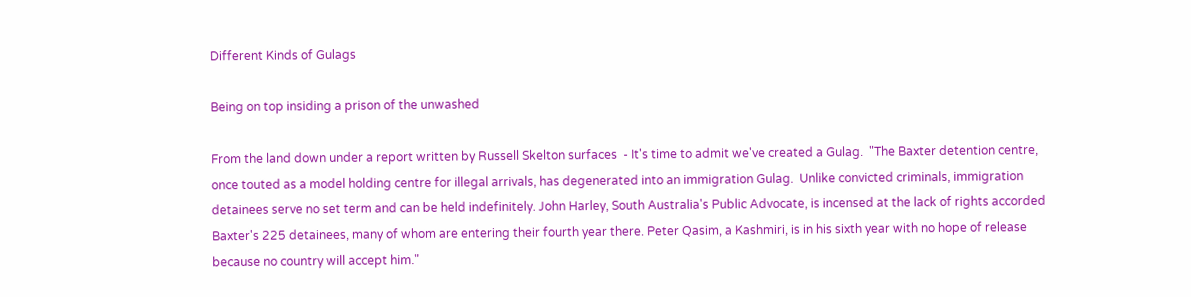Different Kinds of Gulags

Being on top insiding a prison of the unwashed

From the land down under a report written by Russell Skelton surfaces  - It's time to admit we've created a Gulag.  "The Baxter detention centre, once touted as a model holding centre for illegal arrivals, has degenerated into an immigration Gulag.  Unlike convicted criminals, immigration detainees serve no set term and can be held indefinitely. John Harley, South Australia's Public Advocate, is incensed at the lack of rights accorded Baxter's 225 detainees, many of whom are entering their fourth year there. Peter Qasim, a Kashmiri, is in his sixth year with no hope of release because no country will accept him."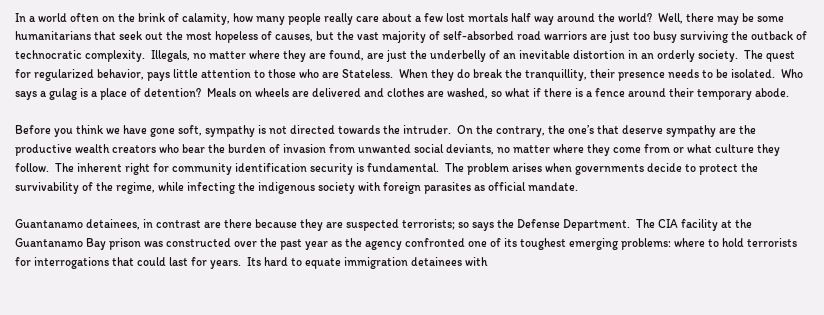In a world often on the brink of calamity, how many people really care about a few lost mortals half way around the world?  Well, there may be some humanitarians that seek out the most hopeless of causes, but the vast majority of self-absorbed road warriors are just too busy surviving the outback of technocratic complexity.  Illegals, no matter where they are found, are just the underbelly of an inevitable distortion in an orderly society.  The quest for regularized behavior, pays little attention to those who are Stateless.  When they do break the tranquillity, their presence needs to be isolated.  Who says a gulag is a place of detention?  Meals on wheels are delivered and clothes are washed, so what if there is a fence around their temporary abode.

Before you think we have gone soft, sympathy is not directed towards the intruder.  On the contrary, the one’s that deserve sympathy are the productive wealth creators who bear the burden of invasion from unwanted social deviants, no matter where they come from or what culture they follow.  The inherent right for community identification security is fundamental.  The problem arises when governments decide to protect the survivability of the regime, while infecting the indigenous society with foreign parasites as official mandate.

Guantanamo detainees, in contrast are there because they are suspected terrorists; so says the Defense Department.  The CIA facility at the Guantanamo Bay prison was constructed over the past year as the agency confronted one of its toughest emerging problems: where to hold terrorists for interrogations that could last for years.  Its hard to equate immigration detainees with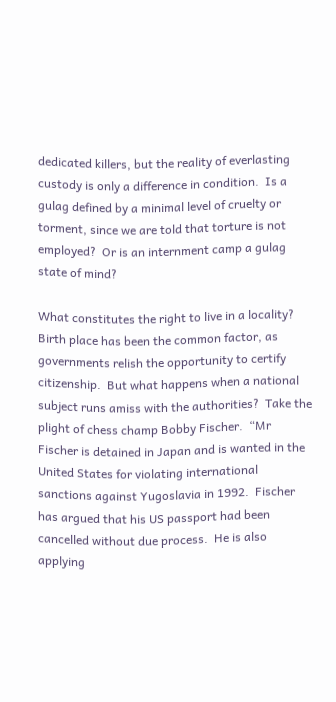dedicated killers, but the reality of everlasting custody is only a difference in condition.  Is a gulag defined by a minimal level of cruelty or torment, since we are told that torture is not employed?  Or is an internment camp a gulag state of mind?

What constitutes the right to live in a locality?  Birth place has been the common factor, as governments relish the opportunity to certify citizenship.  But what happens when a national subject runs amiss with the authorities?  Take the plight of chess champ Bobby Fischer.  “Mr Fischer is detained in Japan and is wanted in the United States for violating international sanctions against Yugoslavia in 1992.  Fischer has argued that his US passport had been cancelled without due process.  He is also applying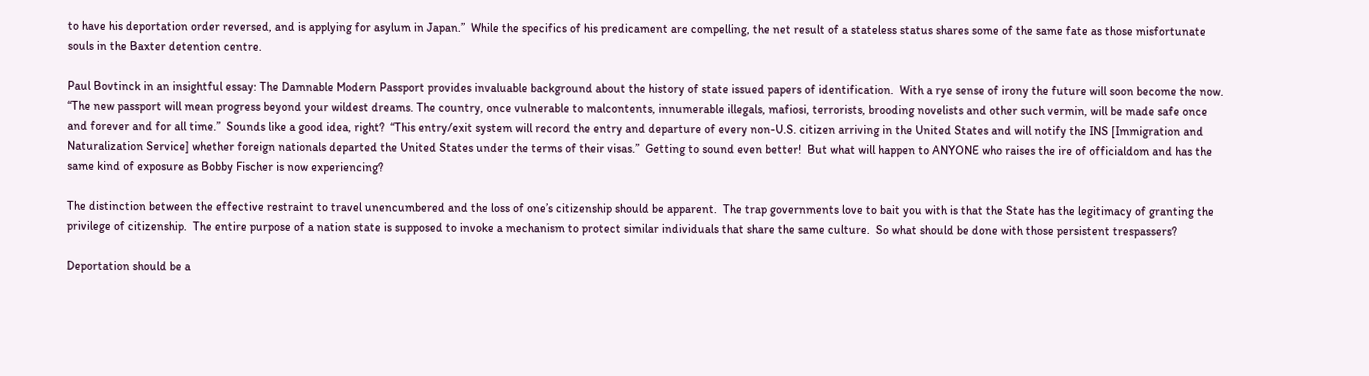to have his deportation order reversed, and is applying for asylum in Japan.”  While the specifics of his predicament are compelling, the net result of a stateless status shares some of the same fate as those misfortunate souls in the Baxter detention centre.

Paul Bovtinck in an insightful essay: The Damnable Modern Passport provides invaluable background about the history of state issued papers of identification.  With a rye sense of irony the future will soon become the now.  “The new passport will mean progress beyond your wildest dreams. The country, once vulnerable to malcontents, innumerable illegals, mafiosi, terrorists, brooding novelists and other such vermin, will be made safe once and forever and for all time.”  Sounds like a good idea, right?  “This entry/exit system will record the entry and departure of every non-U.S. citizen arriving in the United States and will notify the INS [Immigration and Naturalization Service] whether foreign nationals departed the United States under the terms of their visas.”  Getting to sound even better!  But what will happen to ANYONE who raises the ire of officialdom and has the same kind of exposure as Bobby Fischer is now experiencing?

The distinction between the effective restraint to travel unencumbered and the loss of one’s citizenship should be apparent.  The trap governments love to bait you with is that the State has the legitimacy of granting the privilege of citizenship.  The entire purpose of a nation state is supposed to invoke a mechanism to protect similar individuals that share the same culture.  So what should be done with those persistent trespassers?

Deportation should be a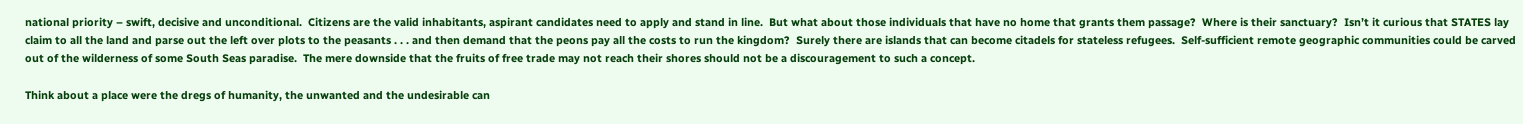national priority – swift, decisive and unconditional.  Citizens are the valid inhabitants, aspirant candidates need to apply and stand in line.  But what about those individuals that have no home that grants them passage?  Where is their sanctuary?  Isn’t it curious that STATES lay claim to all the land and parse out the left over plots to the peasants . . . and then demand that the peons pay all the costs to run the kingdom?  Surely there are islands that can become citadels for stateless refugees.  Self-sufficient remote geographic communities could be carved out of the wilderness of some South Seas paradise.  The mere downside that the fruits of free trade may not reach their shores should not be a discouragement to such a concept.

Think about a place were the dregs of humanity, the unwanted and the undesirable can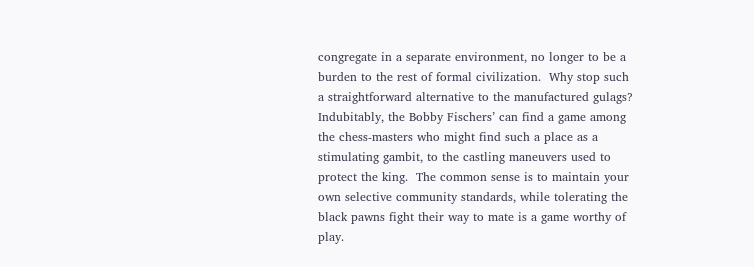congregate in a separate environment, no longer to be a burden to the rest of formal civilization.  Why stop such a straightforward alternative to the manufactured gulags?  Indubitably, the Bobby Fischers’ can find a game among the chess-masters who might find such a place as a stimulating gambit, to the castling maneuvers used to protect the king.  The common sense is to maintain your own selective community standards, while tolerating the black pawns fight their way to mate is a game worthy of play.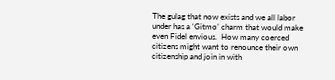The gulag that now exists and we all labor under has a ‘Gitmo’ charm that would make even Fidel envious.  How many coerced citizens might want to renounce their own citizenship and join in with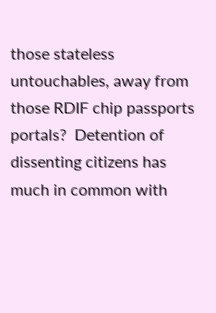those stateless untouchables, away from those RDIF chip passports portals?  Detention of dissenting citizens has much in common with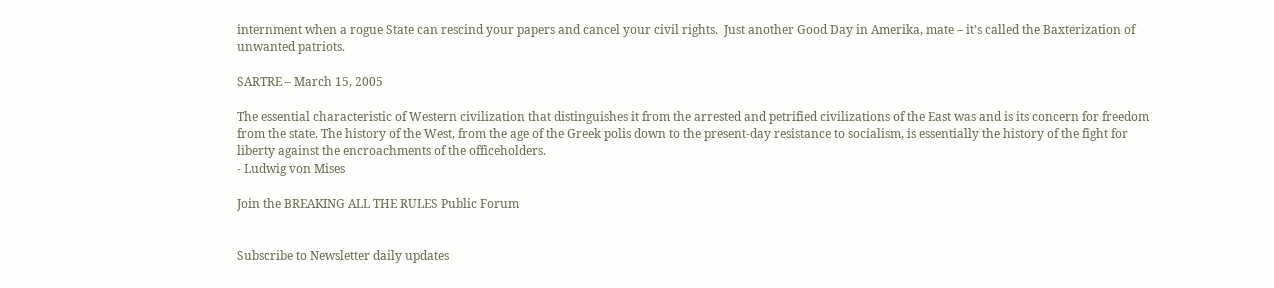internment when a rogue State can rescind your papers and cancel your civil rights.  Just another Good Day in Amerika, mate – it’s called the Baxterization of unwanted patriots.

SARTRE – March 15, 2005

The essential characteristic of Western civilization that distinguishes it from the arrested and petrified civilizations of the East was and is its concern for freedom from the state. The history of the West, from the age of the Greek polis down to the present-day resistance to socialism, is essentially the history of the fight for liberty against the encroachments of the officeholders.
- Ludwig von Mises

Join the BREAKING ALL THE RULES Public Forum


Subscribe to Newsletter daily updates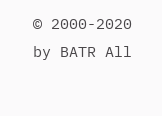© 2000-2020 by BATR All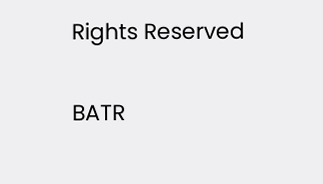Rights Reserved

BATR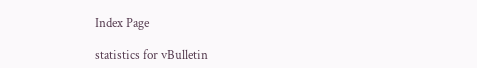Index Page

statistics for vBulletin